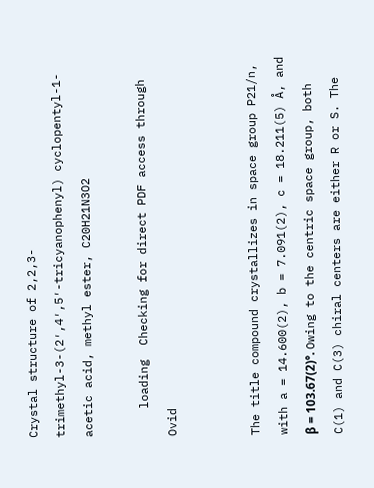Crystal structure of 2,2,3-trimethyl-3-(2′,4′,5′-tricyanophenyl) cyclopentyl-1-acetic acid, methyl ester, C20H21N3O2

    loading  Checking for direct PDF access through Ovid


The title compound crystallizes in space group P21/n, with a = 14.600(2), b = 7.091(2), c = 18.211(5) Å, and β = 103.67(2)°. Owing to the centric space group, both C(1) and C(3) chiral centers are either R or S. The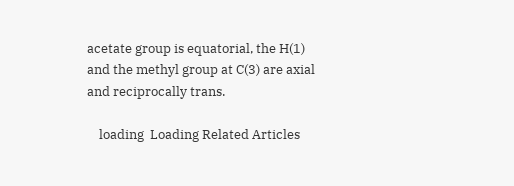acetate group is equatorial, the H(1) and the methyl group at C(3) are axial and reciprocally trans.

    loading  Loading Related Articles